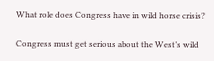What role does Congress have in wild horse crisis?

Congress must get serious about the West’s wild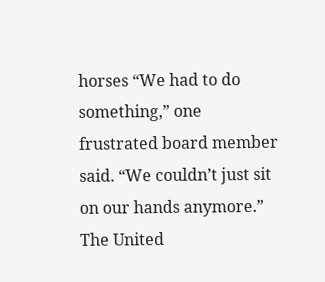horses “We had to do something,” one frustrated board member said. “We couldn’t just sit on our hands anymore.” The United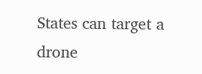States can target a drone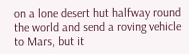on a lone desert hut halfway round the world and send a roving vehicle to Mars, but it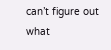can’t figure out what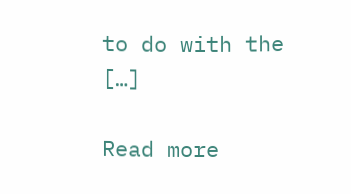to do with the […]

Read more